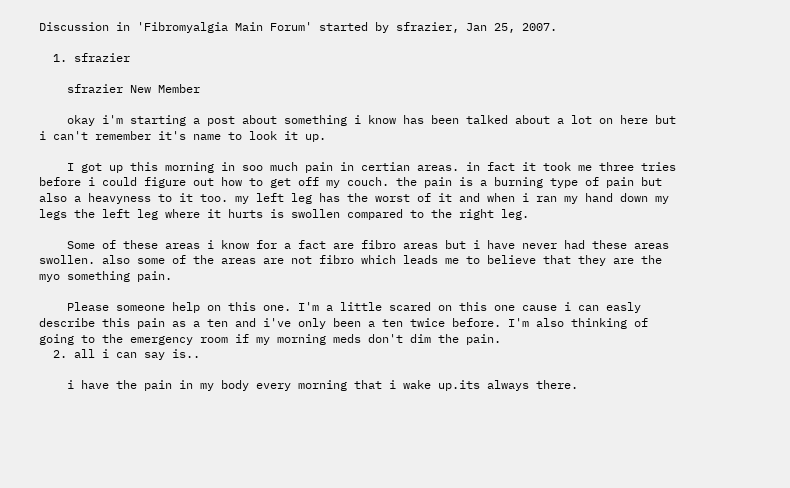Discussion in 'Fibromyalgia Main Forum' started by sfrazier, Jan 25, 2007.

  1. sfrazier

    sfrazier New Member

    okay i'm starting a post about something i know has been talked about a lot on here but i can't remember it's name to look it up.

    I got up this morning in soo much pain in certian areas. in fact it took me three tries before i could figure out how to get off my couch. the pain is a burning type of pain but also a heavyness to it too. my left leg has the worst of it and when i ran my hand down my legs the left leg where it hurts is swollen compared to the right leg.

    Some of these areas i know for a fact are fibro areas but i have never had these areas swollen. also some of the areas are not fibro which leads me to believe that they are the myo something pain.

    Please someone help on this one. I'm a little scared on this one cause i can easly describe this pain as a ten and i've only been a ten twice before. I'm also thinking of going to the emergency room if my morning meds don't dim the pain.
  2. all i can say is..

    i have the pain in my body every morning that i wake up.its always there.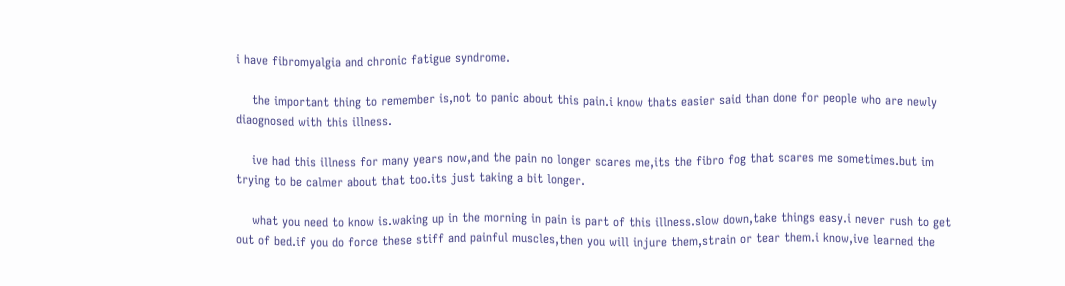i have fibromyalgia and chronic fatigue syndrome.

    the important thing to remember is,not to panic about this pain.i know thats easier said than done for people who are newly diaognosed with this illness.

    ive had this illness for many years now,and the pain no longer scares me,its the fibro fog that scares me sometimes.but im trying to be calmer about that too.its just taking a bit longer.

    what you need to know is.waking up in the morning in pain is part of this illness.slow down,take things easy.i never rush to get out of bed.if you do force these stiff and painful muscles,then you will injure them,strain or tear them.i know,ive learned the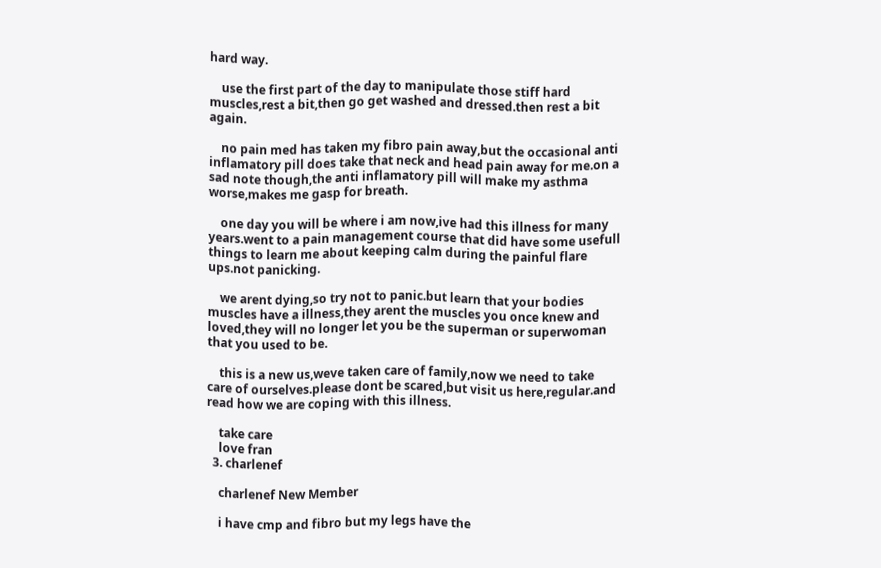hard way.

    use the first part of the day to manipulate those stiff hard muscles,rest a bit,then go get washed and dressed.then rest a bit again.

    no pain med has taken my fibro pain away,but the occasional anti inflamatory pill does take that neck and head pain away for me.on a sad note though,the anti inflamatory pill will make my asthma worse,makes me gasp for breath.

    one day you will be where i am now,ive had this illness for many years.went to a pain management course that did have some usefull things to learn me about keeping calm during the painful flare ups.not panicking.

    we arent dying,so try not to panic.but learn that your bodies muscles have a illness,they arent the muscles you once knew and loved,they will no longer let you be the superman or superwoman that you used to be.

    this is a new us,weve taken care of family,now we need to take care of ourselves.please dont be scared,but visit us here,regular.and read how we are coping with this illness.

    take care
    love fran
  3. charlenef

    charlenef New Member

    i have cmp and fibro but my legs have the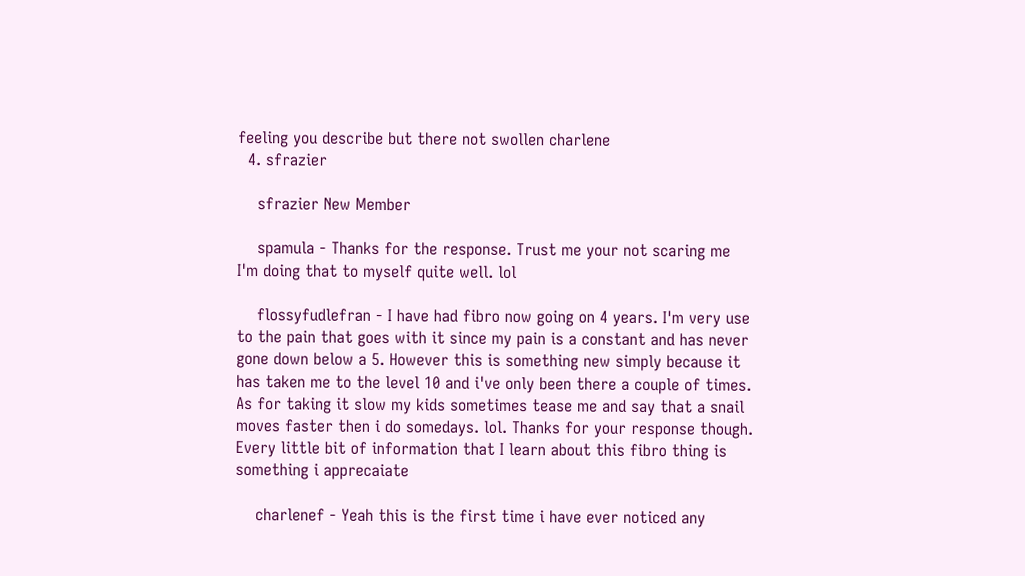feeling you describe but there not swollen charlene
  4. sfrazier

    sfrazier New Member

    spamula - Thanks for the response. Trust me your not scaring me I'm doing that to myself quite well. lol

    flossyfudlefran - I have had fibro now going on 4 years. I'm very use to the pain that goes with it since my pain is a constant and has never gone down below a 5. However this is something new simply because it has taken me to the level 10 and i've only been there a couple of times. As for taking it slow my kids sometimes tease me and say that a snail moves faster then i do somedays. lol. Thanks for your response though. Every little bit of information that I learn about this fibro thing is something i apprecaiate

    charlenef - Yeah this is the first time i have ever noticed any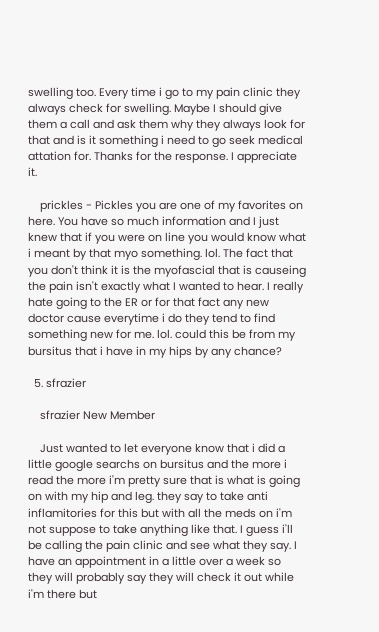swelling too. Every time i go to my pain clinic they always check for swelling. Maybe I should give them a call and ask them why they always look for that and is it something i need to go seek medical attation for. Thanks for the response. I appreciate it.

    prickles - Pickles you are one of my favorites on here. You have so much information and I just knew that if you were on line you would know what i meant by that myo something. lol. The fact that you don't think it is the myofascial that is causeing the pain isn't exactly what I wanted to hear. I really hate going to the ER or for that fact any new doctor cause everytime i do they tend to find something new for me. lol. could this be from my bursitus that i have in my hips by any chance?

  5. sfrazier

    sfrazier New Member

    Just wanted to let everyone know that i did a little google searchs on bursitus and the more i read the more i'm pretty sure that is what is going on with my hip and leg. they say to take anti inflamitories for this but with all the meds on i'm not suppose to take anything like that. I guess i'll be calling the pain clinic and see what they say. I have an appointment in a little over a week so they will probably say they will check it out while i'm there but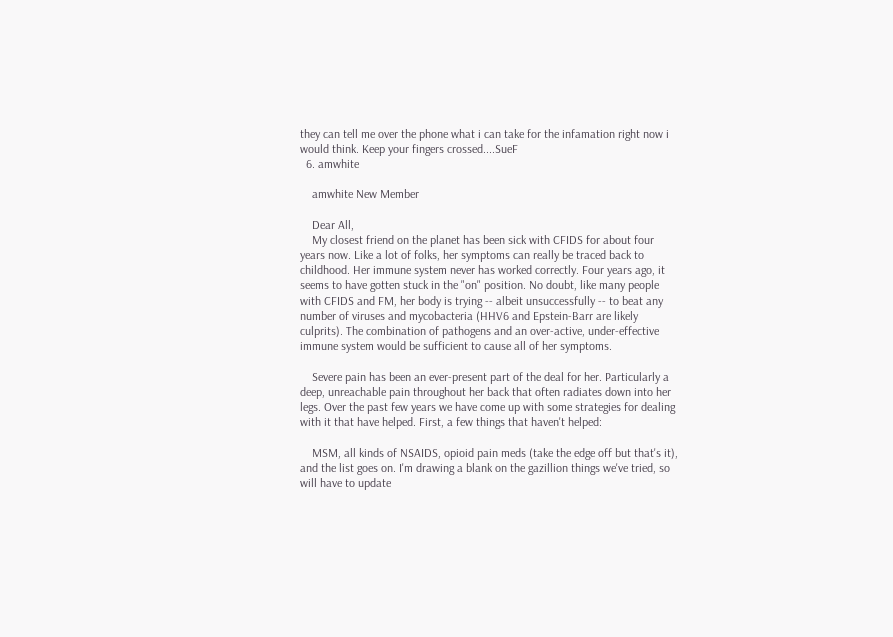they can tell me over the phone what i can take for the infamation right now i would think. Keep your fingers crossed....SueF
  6. amwhite

    amwhite New Member

    Dear All,
    My closest friend on the planet has been sick with CFIDS for about four years now. Like a lot of folks, her symptoms can really be traced back to childhood. Her immune system never has worked correctly. Four years ago, it seems to have gotten stuck in the "on" position. No doubt, like many people with CFIDS and FM, her body is trying -- albeit unsuccessfully -- to beat any number of viruses and mycobacteria (HHV6 and Epstein-Barr are likely culprits). The combination of pathogens and an over-active, under-effective immune system would be sufficient to cause all of her symptoms.

    Severe pain has been an ever-present part of the deal for her. Particularly a deep, unreachable pain throughout her back that often radiates down into her legs. Over the past few years we have come up with some strategies for dealing with it that have helped. First, a few things that haven't helped:

    MSM, all kinds of NSAIDS, opioid pain meds (take the edge off but that's it), and the list goes on. I'm drawing a blank on the gazillion things we've tried, so will have to update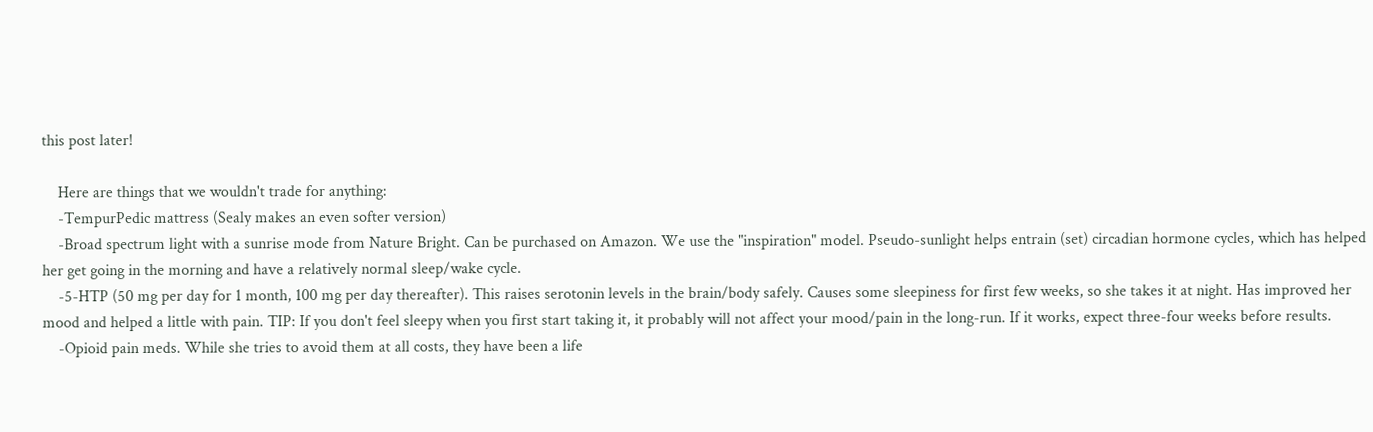this post later!

    Here are things that we wouldn't trade for anything:
    -TempurPedic mattress (Sealy makes an even softer version)
    -Broad spectrum light with a sunrise mode from Nature Bright. Can be purchased on Amazon. We use the "inspiration" model. Pseudo-sunlight helps entrain (set) circadian hormone cycles, which has helped her get going in the morning and have a relatively normal sleep/wake cycle.
    -5-HTP (50 mg per day for 1 month, 100 mg per day thereafter). This raises serotonin levels in the brain/body safely. Causes some sleepiness for first few weeks, so she takes it at night. Has improved her mood and helped a little with pain. TIP: If you don't feel sleepy when you first start taking it, it probably will not affect your mood/pain in the long-run. If it works, expect three-four weeks before results.
    -Opioid pain meds. While she tries to avoid them at all costs, they have been a life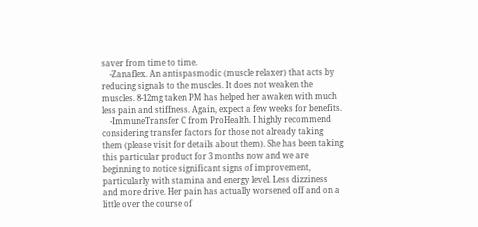saver from time to time.
    -Zanaflex. An antispasmodic (muscle relaxer) that acts by reducing signals to the muscles. It does not weaken the muscles. 8-12mg taken PM has helped her awaken with much less pain and stiffness. Again, expect a few weeks for benefits.
    -ImmuneTransfer C from ProHealth. I highly recommend considering transfer factors for those not already taking them (please visit for details about them). She has been taking this particular product for 3 months now and we are beginning to notice significant signs of improvement, particularly with stamina and energy level. Less dizziness and more drive. Her pain has actually worsened off and on a little over the course of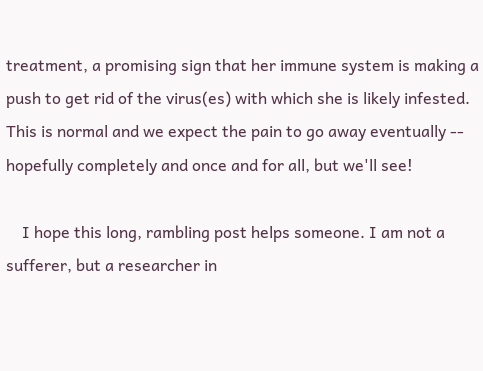treatment, a promising sign that her immune system is making a push to get rid of the virus(es) with which she is likely infested. This is normal and we expect the pain to go away eventually -- hopefully completely and once and for all, but we'll see!

    I hope this long, rambling post helps someone. I am not a sufferer, but a researcher in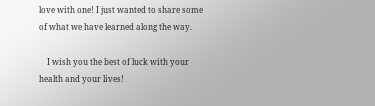love with one! I just wanted to share some of what we have learned along the way.

    I wish you the best of luck with your health and your lives!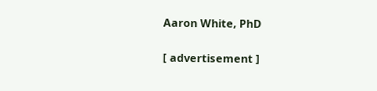Aaron White, PhD

[ advertisement ]